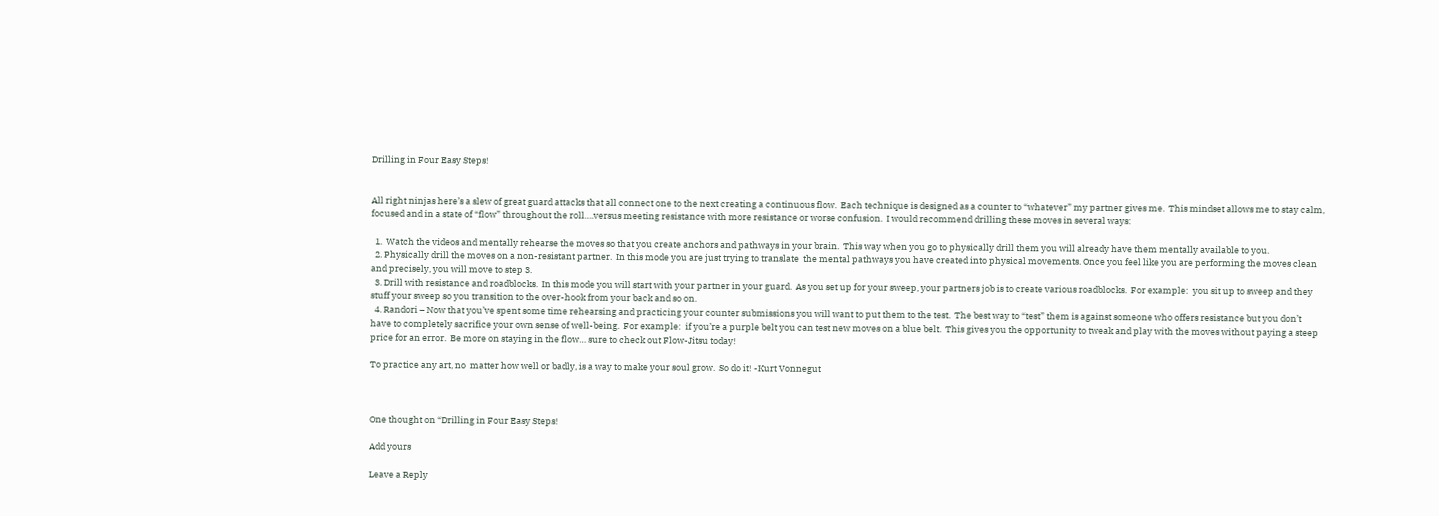Drilling in Four Easy Steps!


All right ninjas here’s a slew of great guard attacks that all connect one to the next creating a continuous flow.  Each technique is designed as a counter to “whatever” my partner gives me.  This mindset allows me to stay calm, focused and in a state of “flow” throughout the roll….versus meeting resistance with more resistance or worse confusion.  I would recommend drilling these moves in several ways:

  1.  Watch the videos and mentally rehearse the moves so that you create anchors and pathways in your brain.  This way when you go to physically drill them you will already have them mentally available to you.
  2. Physically drill the moves on a non-resistant partner.  In this mode you are just trying to translate  the mental pathways you have created into physical movements. Once you feel like you are performing the moves clean and precisely, you will move to step 3.
  3. Drill with resistance and roadblocks.  In this mode you will start with your partner in your guard.  As you set up for your sweep, your partners job is to create various roadblocks.  For example:  you sit up to sweep and they stuff your sweep so you transition to the over-hook from your back and so on.
  4. Randori – Now that you’ve spent some time rehearsing and practicing your counter submissions you will want to put them to the test.  The best way to “test” them is against someone who offers resistance but you don’t have to completely sacrifice your own sense of well-being.  For example:  if you’re a purple belt you can test new moves on a blue belt.  This gives you the opportunity to tweak and play with the moves without paying a steep price for an error.  Be more on staying in the flow… sure to check out Flow-Jitsu today!

To practice any art, no  matter how well or badly, is a way to make your soul grow.  So do it! -Kurt Vonnegut



One thought on “Drilling in Four Easy Steps!

Add yours

Leave a Reply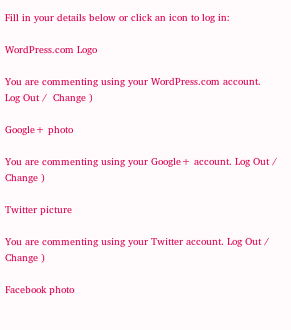Fill in your details below or click an icon to log in:

WordPress.com Logo

You are commenting using your WordPress.com account. Log Out /  Change )

Google+ photo

You are commenting using your Google+ account. Log Out /  Change )

Twitter picture

You are commenting using your Twitter account. Log Out /  Change )

Facebook photo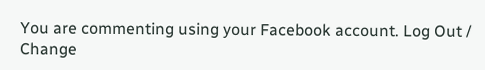You are commenting using your Facebook account. Log Out /  Change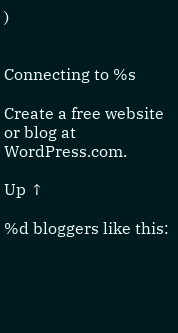)


Connecting to %s

Create a free website or blog at WordPress.com.

Up ↑

%d bloggers like this: